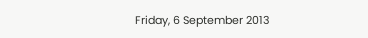Friday, 6 September 2013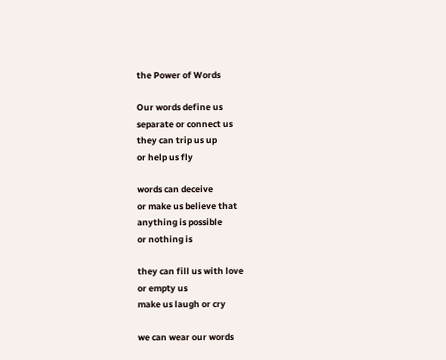the Power of Words

Our words define us
separate or connect us
they can trip us up
or help us fly

words can deceive
or make us believe that
anything is possible
or nothing is

they can fill us with love
or empty us
make us laugh or cry

we can wear our words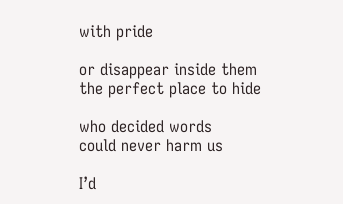with pride

or disappear inside them
the perfect place to hide

who decided words
could never harm us

I’d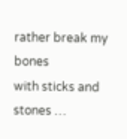rather break my bones
with sticks and stones …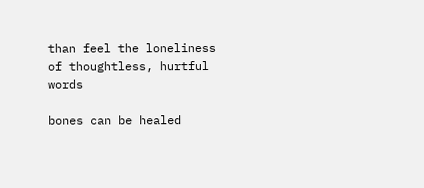than feel the loneliness
of thoughtless, hurtful words

bones can be healed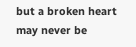but a broken heart
may never be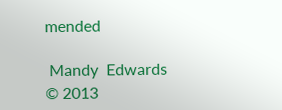mended

 Mandy  Edwards © 2013